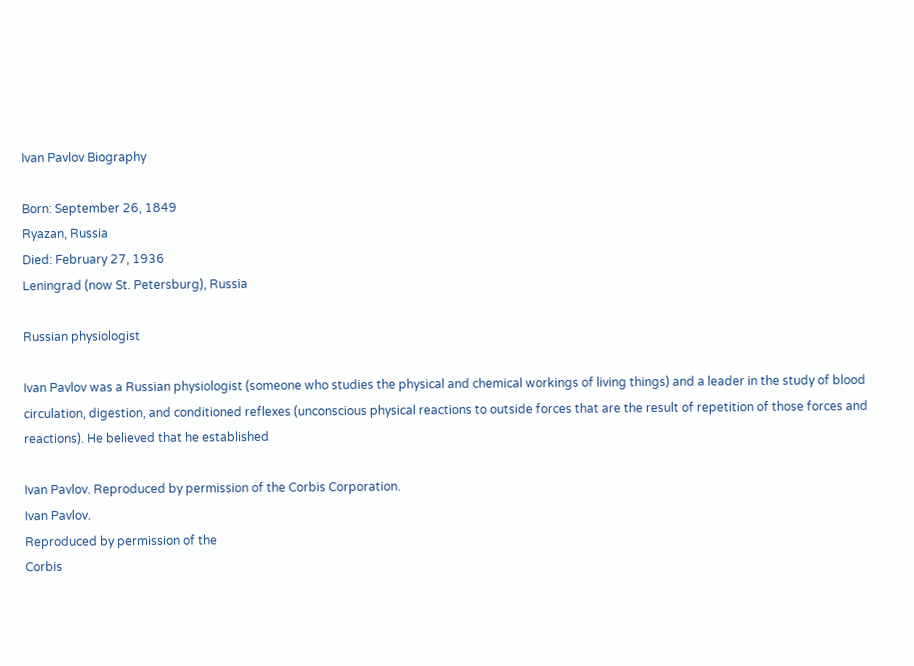Ivan Pavlov Biography

Born: September 26, 1849
Ryazan, Russia
Died: February 27, 1936
Leningrad (now St. Petersburg), Russia

Russian physiologist

Ivan Pavlov was a Russian physiologist (someone who studies the physical and chemical workings of living things) and a leader in the study of blood circulation, digestion, and conditioned reflexes (unconscious physical reactions to outside forces that are the result of repetition of those forces and reactions). He believed that he established

Ivan Pavlov. Reproduced by permission of the Corbis Corporation.
Ivan Pavlov.
Reproduced by permission of the
Corbis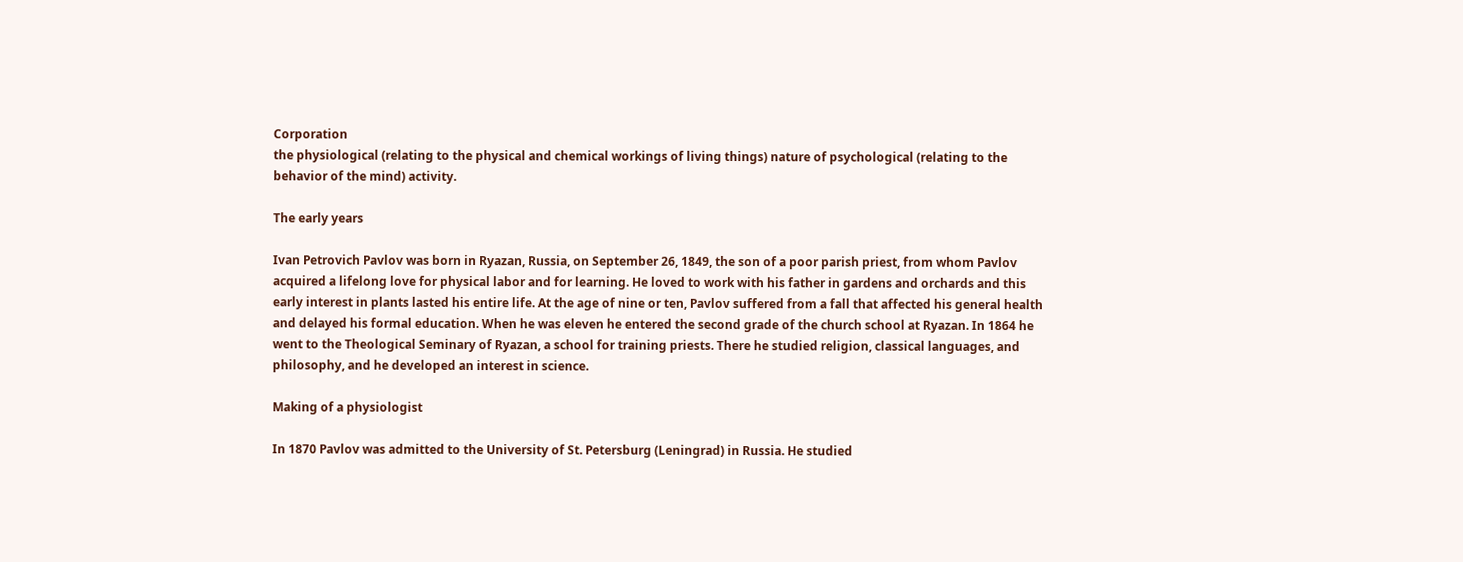Corporation
the physiological (relating to the physical and chemical workings of living things) nature of psychological (relating to the behavior of the mind) activity.

The early years

Ivan Petrovich Pavlov was born in Ryazan, Russia, on September 26, 1849, the son of a poor parish priest, from whom Pavlov acquired a lifelong love for physical labor and for learning. He loved to work with his father in gardens and orchards and this early interest in plants lasted his entire life. At the age of nine or ten, Pavlov suffered from a fall that affected his general health and delayed his formal education. When he was eleven he entered the second grade of the church school at Ryazan. In 1864 he went to the Theological Seminary of Ryazan, a school for training priests. There he studied religion, classical languages, and philosophy, and he developed an interest in science.

Making of a physiologist

In 1870 Pavlov was admitted to the University of St. Petersburg (Leningrad) in Russia. He studied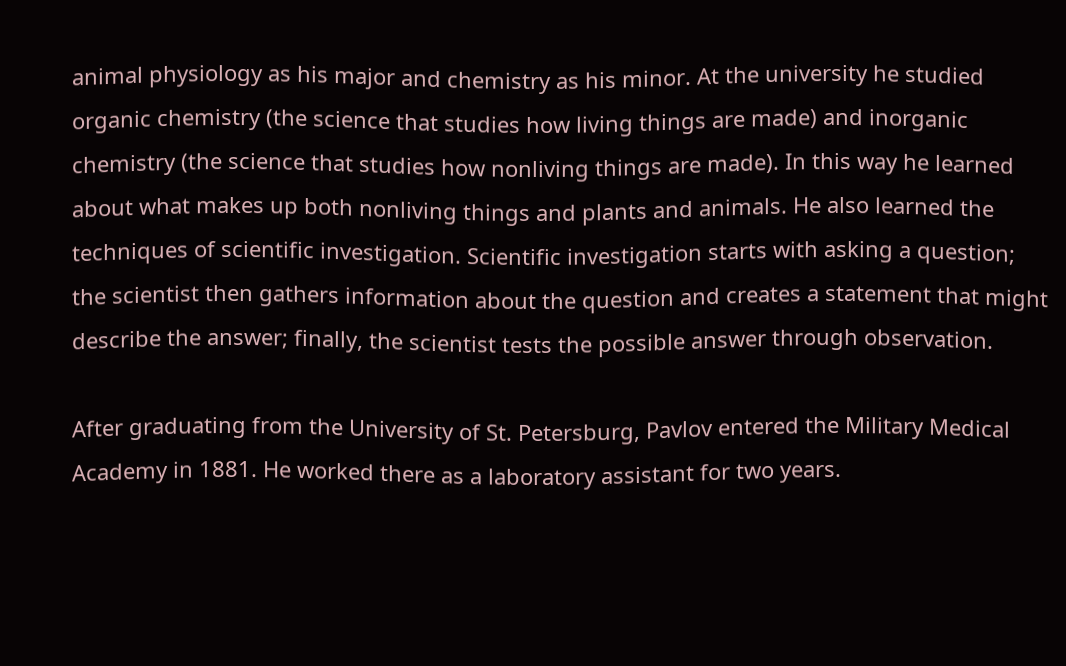animal physiology as his major and chemistry as his minor. At the university he studied organic chemistry (the science that studies how living things are made) and inorganic chemistry (the science that studies how nonliving things are made). In this way he learned about what makes up both nonliving things and plants and animals. He also learned the techniques of scientific investigation. Scientific investigation starts with asking a question; the scientist then gathers information about the question and creates a statement that might describe the answer; finally, the scientist tests the possible answer through observation.

After graduating from the University of St. Petersburg, Pavlov entered the Military Medical Academy in 1881. He worked there as a laboratory assistant for two years.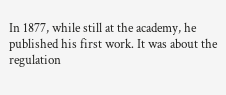In 1877, while still at the academy, he published his first work. It was about the regulation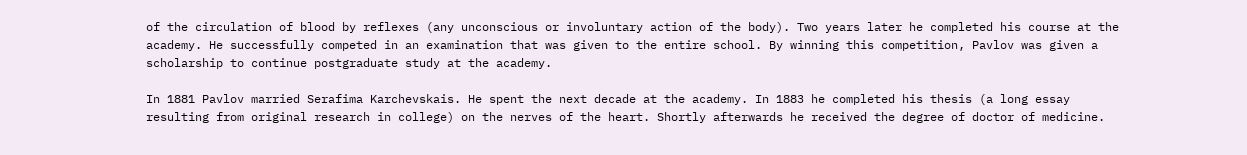of the circulation of blood by reflexes (any unconscious or involuntary action of the body). Two years later he completed his course at the academy. He successfully competed in an examination that was given to the entire school. By winning this competition, Pavlov was given a scholarship to continue postgraduate study at the academy.

In 1881 Pavlov married Serafima Karchevskais. He spent the next decade at the academy. In 1883 he completed his thesis (a long essay resulting from original research in college) on the nerves of the heart. Shortly afterwards he received the degree of doctor of medicine.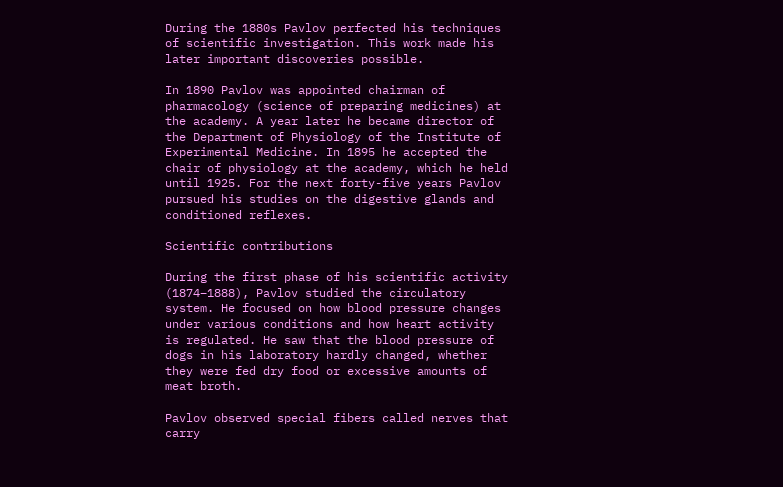During the 1880s Pavlov perfected his techniques of scientific investigation. This work made his later important discoveries possible.

In 1890 Pavlov was appointed chairman of pharmacology (science of preparing medicines) at the academy. A year later he became director of the Department of Physiology of the Institute of Experimental Medicine. In 1895 he accepted the chair of physiology at the academy, which he held until 1925. For the next forty-five years Pavlov pursued his studies on the digestive glands and conditioned reflexes.

Scientific contributions

During the first phase of his scientific activity (1874–1888), Pavlov studied the circulatory system. He focused on how blood pressure changes under various conditions and how heart activity is regulated. He saw that the blood pressure of dogs in his laboratory hardly changed, whether they were fed dry food or excessive amounts of meat broth.

Pavlov observed special fibers called nerves that carry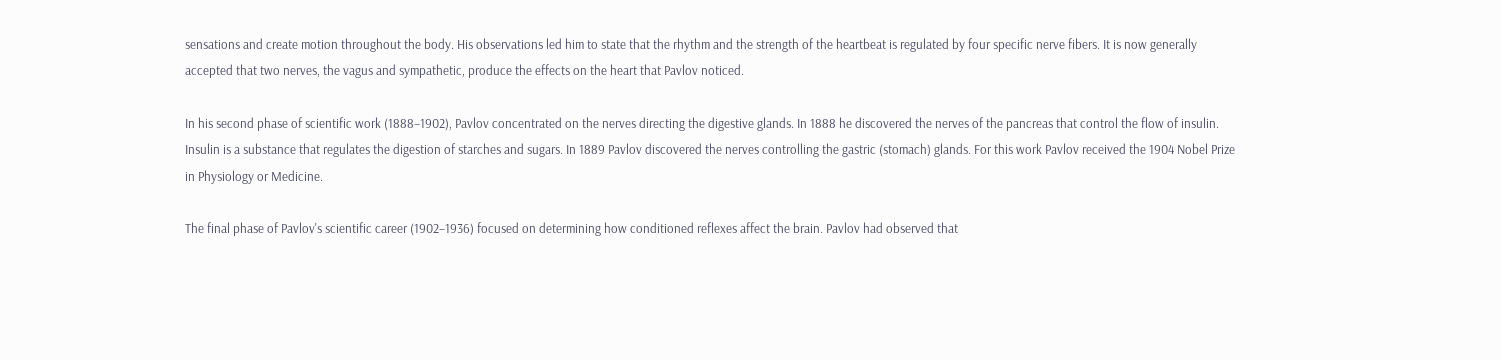sensations and create motion throughout the body. His observations led him to state that the rhythm and the strength of the heartbeat is regulated by four specific nerve fibers. It is now generally accepted that two nerves, the vagus and sympathetic, produce the effects on the heart that Pavlov noticed.

In his second phase of scientific work (1888–1902), Pavlov concentrated on the nerves directing the digestive glands. In 1888 he discovered the nerves of the pancreas that control the flow of insulin. Insulin is a substance that regulates the digestion of starches and sugars. In 1889 Pavlov discovered the nerves controlling the gastric (stomach) glands. For this work Pavlov received the 1904 Nobel Prize in Physiology or Medicine.

The final phase of Pavlov's scientific career (1902–1936) focused on determining how conditioned reflexes affect the brain. Pavlov had observed that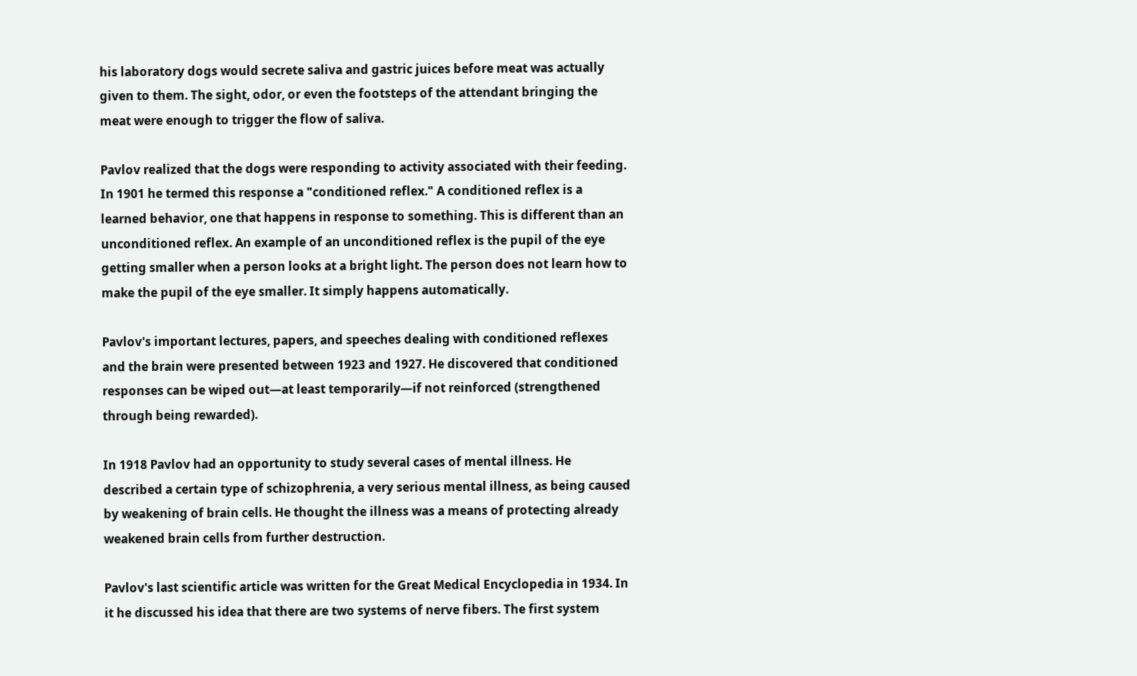his laboratory dogs would secrete saliva and gastric juices before meat was actually given to them. The sight, odor, or even the footsteps of the attendant bringing the meat were enough to trigger the flow of saliva.

Pavlov realized that the dogs were responding to activity associated with their feeding. In 1901 he termed this response a "conditioned reflex." A conditioned reflex is a learned behavior, one that happens in response to something. This is different than an unconditioned reflex. An example of an unconditioned reflex is the pupil of the eye getting smaller when a person looks at a bright light. The person does not learn how to make the pupil of the eye smaller. It simply happens automatically.

Pavlov's important lectures, papers, and speeches dealing with conditioned reflexes and the brain were presented between 1923 and 1927. He discovered that conditioned responses can be wiped out—at least temporarily—if not reinforced (strengthened through being rewarded).

In 1918 Pavlov had an opportunity to study several cases of mental illness. He described a certain type of schizophrenia, a very serious mental illness, as being caused by weakening of brain cells. He thought the illness was a means of protecting already weakened brain cells from further destruction.

Pavlov's last scientific article was written for the Great Medical Encyclopedia in 1934. In it he discussed his idea that there are two systems of nerve fibers. The first system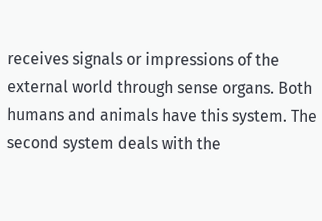receives signals or impressions of the external world through sense organs. Both humans and animals have this system. The second system deals with the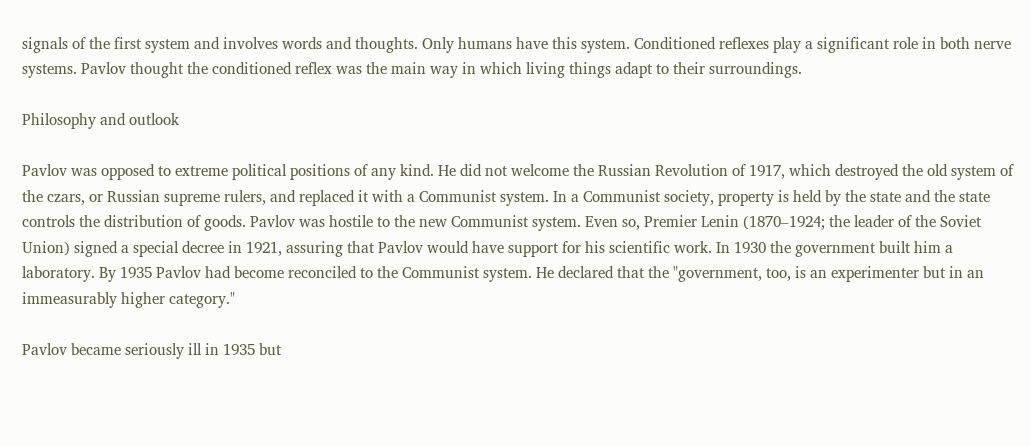signals of the first system and involves words and thoughts. Only humans have this system. Conditioned reflexes play a significant role in both nerve systems. Pavlov thought the conditioned reflex was the main way in which living things adapt to their surroundings.

Philosophy and outlook

Pavlov was opposed to extreme political positions of any kind. He did not welcome the Russian Revolution of 1917, which destroyed the old system of the czars, or Russian supreme rulers, and replaced it with a Communist system. In a Communist society, property is held by the state and the state controls the distribution of goods. Pavlov was hostile to the new Communist system. Even so, Premier Lenin (1870–1924; the leader of the Soviet Union) signed a special decree in 1921, assuring that Pavlov would have support for his scientific work. In 1930 the government built him a laboratory. By 1935 Pavlov had become reconciled to the Communist system. He declared that the "government, too, is an experimenter but in an immeasurably higher category."

Pavlov became seriously ill in 1935 but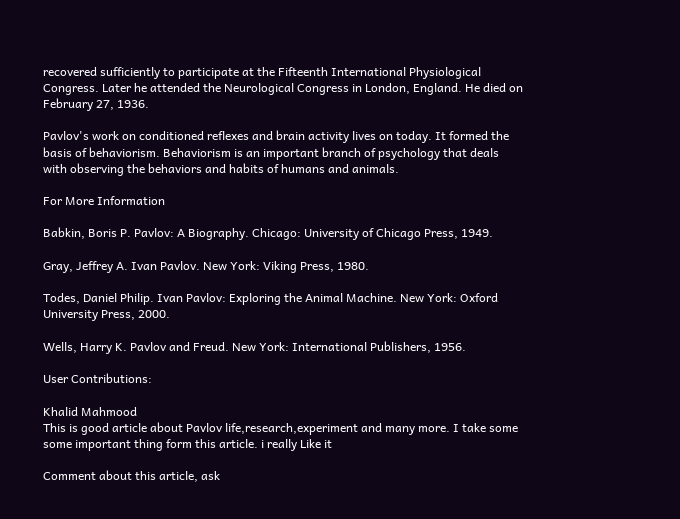recovered sufficiently to participate at the Fifteenth International Physiological Congress. Later he attended the Neurological Congress in London, England. He died on February 27, 1936.

Pavlov's work on conditioned reflexes and brain activity lives on today. It formed the basis of behaviorism. Behaviorism is an important branch of psychology that deals with observing the behaviors and habits of humans and animals.

For More Information

Babkin, Boris P. Pavlov: A Biography. Chicago: University of Chicago Press, 1949.

Gray, Jeffrey A. Ivan Pavlov. New York: Viking Press, 1980.

Todes, Daniel Philip. Ivan Pavlov: Exploring the Animal Machine. New York: Oxford University Press, 2000.

Wells, Harry K. Pavlov and Freud. New York: International Publishers, 1956.

User Contributions:

Khalid Mahmood
This is good article about Pavlov life,research,experiment and many more. I take some some important thing form this article. i really Like it

Comment about this article, ask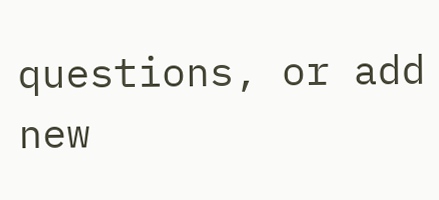questions, or add new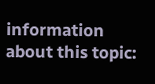information about this topic: